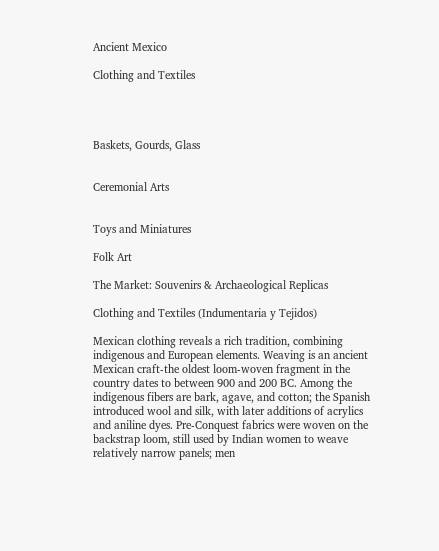Ancient Mexico

Clothing and Textiles




Baskets, Gourds, Glass


Ceremonial Arts


Toys and Miniatures

Folk Art

The Market: Souvenirs & Archaeological Replicas

Clothing and Textiles (Indumentaria y Tejidos)

Mexican clothing reveals a rich tradition, combining indigenous and European elements. Weaving is an ancient Mexican craft-the oldest loom-woven fragment in the country dates to between 900 and 200 BC. Among the indigenous fibers are bark, agave, and cotton; the Spanish introduced wool and silk, with later additions of acrylics and aniline dyes. Pre-Conquest fabrics were woven on the backstrap loom, still used by Indian women to weave relatively narrow panels; men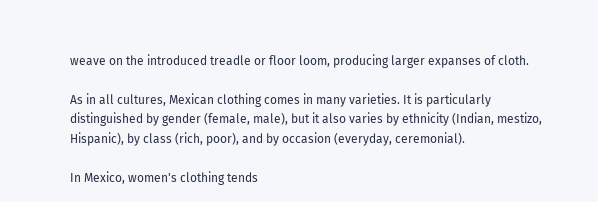weave on the introduced treadle or floor loom, producing larger expanses of cloth.

As in all cultures, Mexican clothing comes in many varieties. It is particularly distinguished by gender (female, male), but it also varies by ethnicity (Indian, mestizo, Hispanic), by class (rich, poor), and by occasion (everyday, ceremonial).

In Mexico, women's clothing tends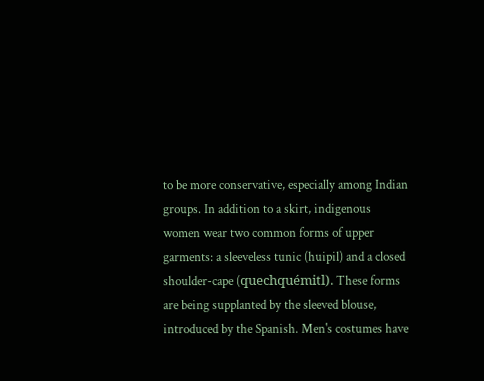to be more conservative, especially among Indian groups. In addition to a skirt, indigenous women wear two common forms of upper garments: a sleeveless tunic (huipil) and a closed shoulder-cape (quechquémitl). These forms are being supplanted by the sleeved blouse, introduced by the Spanish. Men's costumes have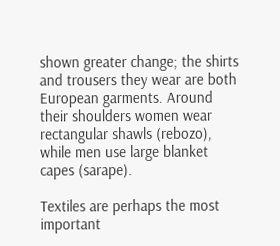shown greater change; the shirts and trousers they wear are both European garments. Around their shoulders women wear rectangular shawls (rebozo), while men use large blanket capes (sarape).

Textiles are perhaps the most important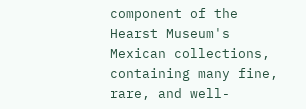component of the Hearst Museum's Mexican collections, containing many fine, rare, and well-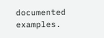documented examples.